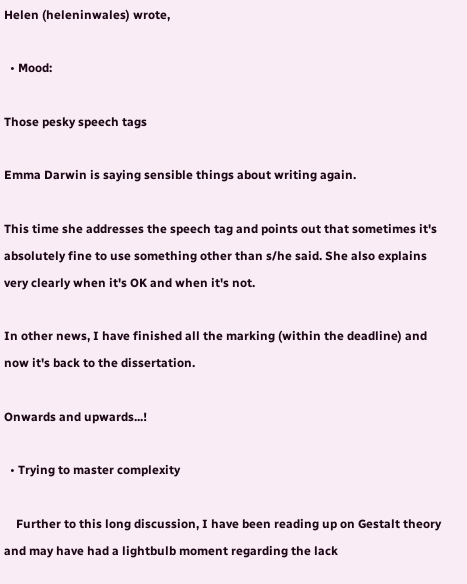Helen (heleninwales) wrote,

  • Mood:

Those pesky speech tags

Emma Darwin is saying sensible things about writing again.

This time she addresses the speech tag and points out that sometimes it's absolutely fine to use something other than s/he said. She also explains very clearly when it's OK and when it's not.

In other news, I have finished all the marking (within the deadline) and now it's back to the dissertation.

Onwards and upwards...!

  • Trying to master complexity

    Further to this long discussion, I have been reading up on Gestalt theory and may have had a lightbulb moment regarding the lack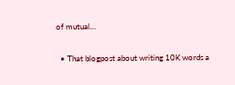of mutual…

  • That blogpost about writing 10K words a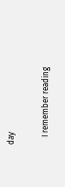day

    I remember reading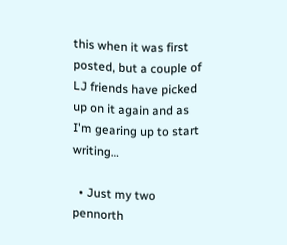this when it was first posted, but a couple of LJ friends have picked up on it again and as I'm gearing up to start writing…

  • Just my two pennorth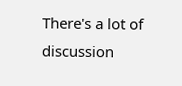There's a lot of discussion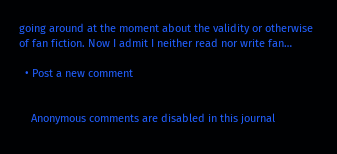going around at the moment about the validity or otherwise of fan fiction. Now I admit I neither read nor write fan…

  • Post a new comment


    Anonymous comments are disabled in this journal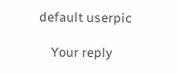default userpic

    Your reply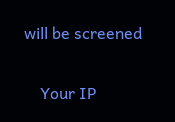will be screened

    Your IP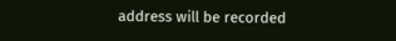address will be recorded